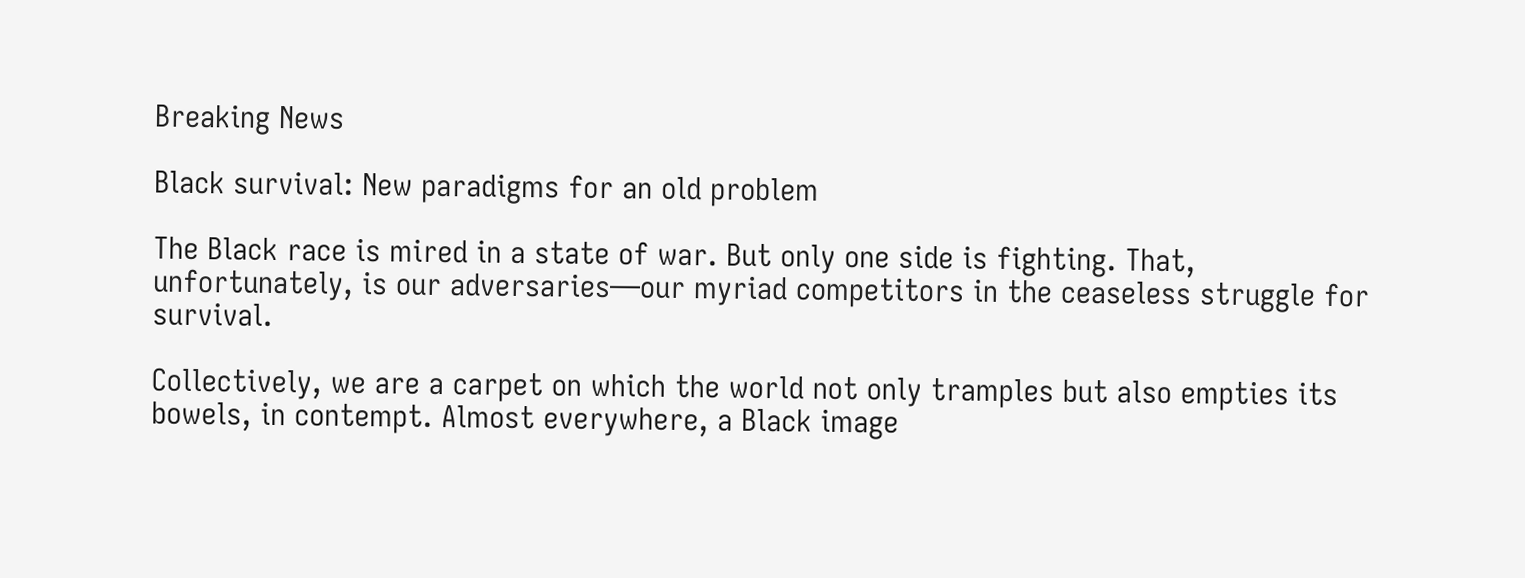Breaking News

Black survival: New paradigms for an old problem

The Black race is mired in a state of war. But only one side is fighting. That, unfortunately, is our adversaries—our myriad competitors in the ceaseless struggle for survival.

Collectively, we are a carpet on which the world not only tramples but also empties its bowels, in contempt. Almost everywhere, a Black image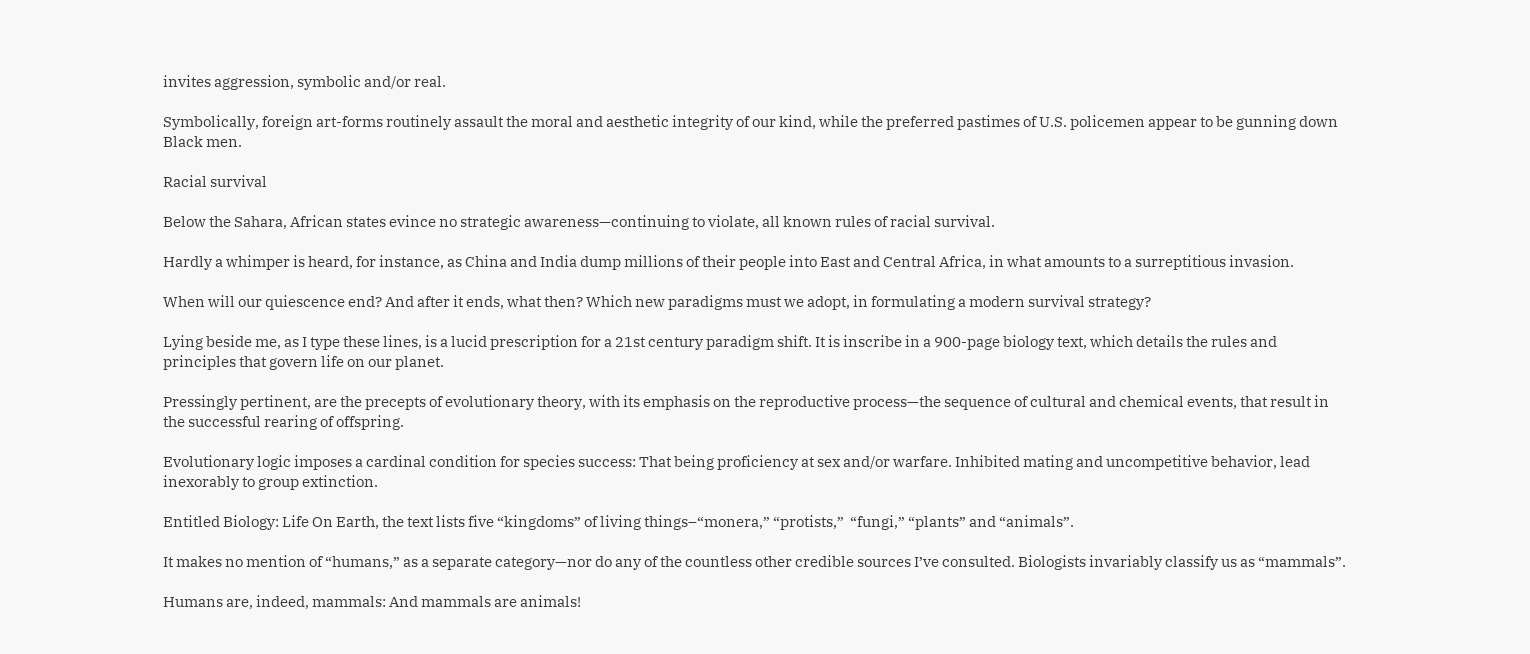invites aggression, symbolic and/or real.

Symbolically, foreign art-forms routinely assault the moral and aesthetic integrity of our kind, while the preferred pastimes of U.S. policemen appear to be gunning down Black men.

Racial survival

Below the Sahara, African states evince no strategic awareness—continuing to violate, all known rules of racial survival.

Hardly a whimper is heard, for instance, as China and India dump millions of their people into East and Central Africa, in what amounts to a surreptitious invasion.

When will our quiescence end? And after it ends, what then? Which new paradigms must we adopt, in formulating a modern survival strategy?

Lying beside me, as I type these lines, is a lucid prescription for a 21st century paradigm shift. It is inscribe in a 900-page biology text, which details the rules and principles that govern life on our planet.

Pressingly pertinent, are the precepts of evolutionary theory, with its emphasis on the reproductive process—the sequence of cultural and chemical events, that result in the successful rearing of offspring.

Evolutionary logic imposes a cardinal condition for species success: That being proficiency at sex and/or warfare. Inhibited mating and uncompetitive behavior, lead inexorably to group extinction.

Entitled Biology: Life On Earth, the text lists five “kingdoms” of living things–“monera,” “protists,”  “fungi,” “plants” and “animals”.

It makes no mention of “humans,” as a separate category—nor do any of the countless other credible sources I’ve consulted. Biologists invariably classify us as “mammals”.

Humans are, indeed, mammals: And mammals are animals!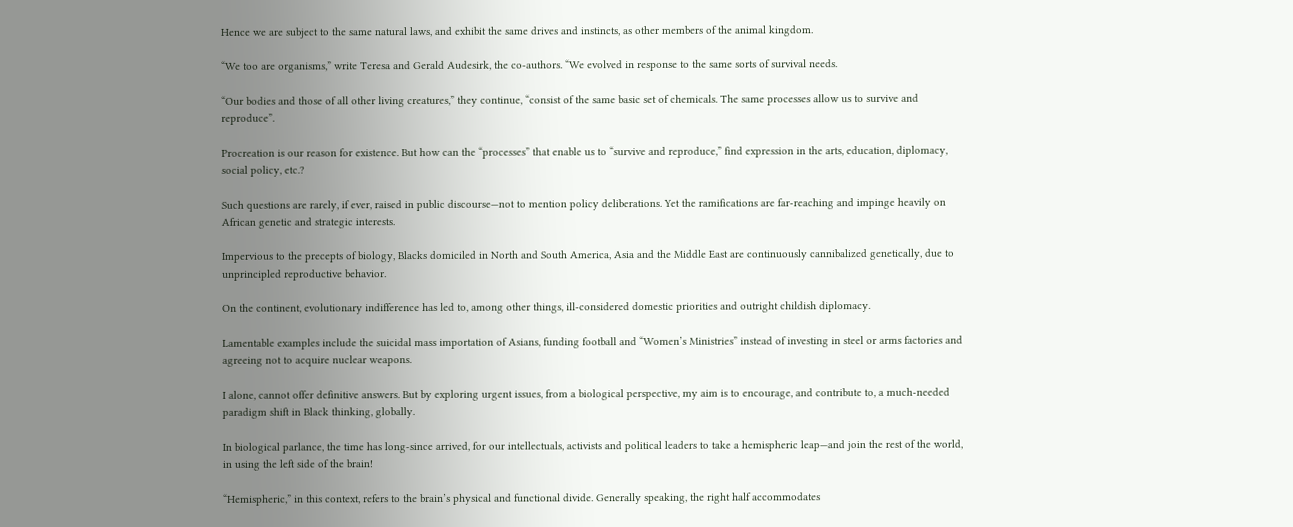Hence we are subject to the same natural laws, and exhibit the same drives and instincts, as other members of the animal kingdom.

“We too are organisms,” write Teresa and Gerald Audesirk, the co-authors. “We evolved in response to the same sorts of survival needs.

“Our bodies and those of all other living creatures,” they continue, “consist of the same basic set of chemicals. The same processes allow us to survive and reproduce”.

Procreation is our reason for existence. But how can the “processes” that enable us to “survive and reproduce,” find expression in the arts, education, diplomacy, social policy, etc.?

Such questions are rarely, if ever, raised in public discourse—not to mention policy deliberations. Yet the ramifications are far-reaching and impinge heavily on African genetic and strategic interests.

Impervious to the precepts of biology, Blacks domiciled in North and South America, Asia and the Middle East are continuously cannibalized genetically, due to unprincipled reproductive behavior.

On the continent, evolutionary indifference has led to, among other things, ill-considered domestic priorities and outright childish diplomacy.

Lamentable examples include the suicidal mass importation of Asians, funding football and “Women’s Ministries” instead of investing in steel or arms factories and agreeing not to acquire nuclear weapons.

I alone, cannot offer definitive answers. But by exploring urgent issues, from a biological perspective, my aim is to encourage, and contribute to, a much-needed paradigm shift in Black thinking, globally.

In biological parlance, the time has long-since arrived, for our intellectuals, activists and political leaders to take a hemispheric leap—and join the rest of the world, in using the left side of the brain!

“Hemispheric,” in this context, refers to the brain’s physical and functional divide. Generally speaking, the right half accommodates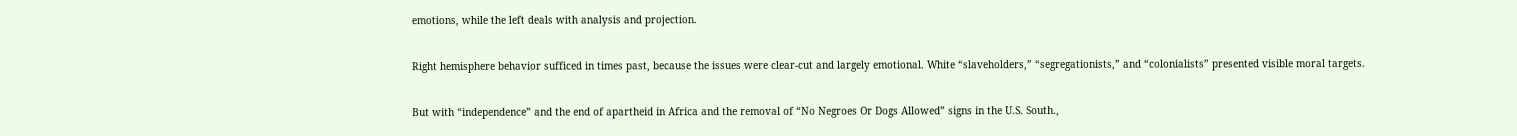emotions, while the left deals with analysis and projection.

Right hemisphere behavior sufficed in times past, because the issues were clear-cut and largely emotional. White “slaveholders,” “segregationists,” and “colonialists” presented visible moral targets.

But with “independence” and the end of apartheid in Africa and the removal of “No Negroes Or Dogs Allowed” signs in the U.S. South.,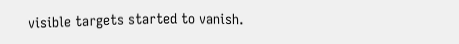visible targets started to vanish.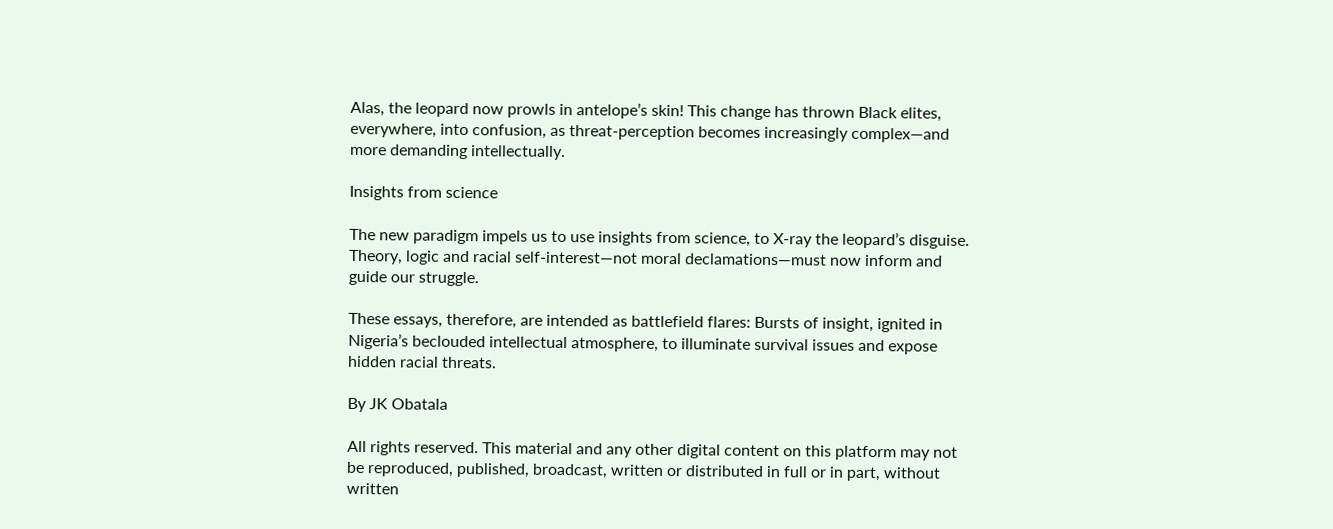Alas, the leopard now prowls in antelope’s skin! This change has thrown Black elites, everywhere, into confusion, as threat-perception becomes increasingly complex—and more demanding intellectually.

Insights from science

The new paradigm impels us to use insights from science, to X-ray the leopard’s disguise. Theory, logic and racial self-interest—not moral declamations—must now inform and guide our struggle.

These essays, therefore, are intended as battlefield flares: Bursts of insight, ignited in Nigeria’s beclouded intellectual atmosphere, to illuminate survival issues and expose hidden racial threats.

By JK Obatala

All rights reserved. This material and any other digital content on this platform may not be reproduced, published, broadcast, written or distributed in full or in part, without written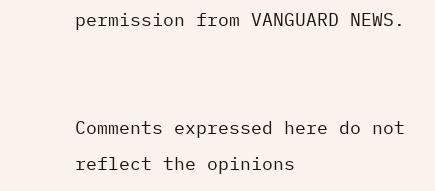permission from VANGUARD NEWS.


Comments expressed here do not reflect the opinions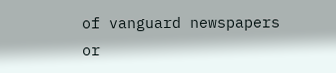of vanguard newspapers or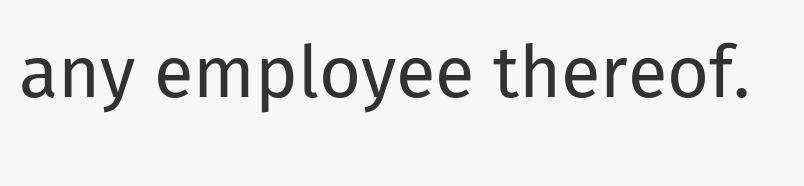any employee thereof.